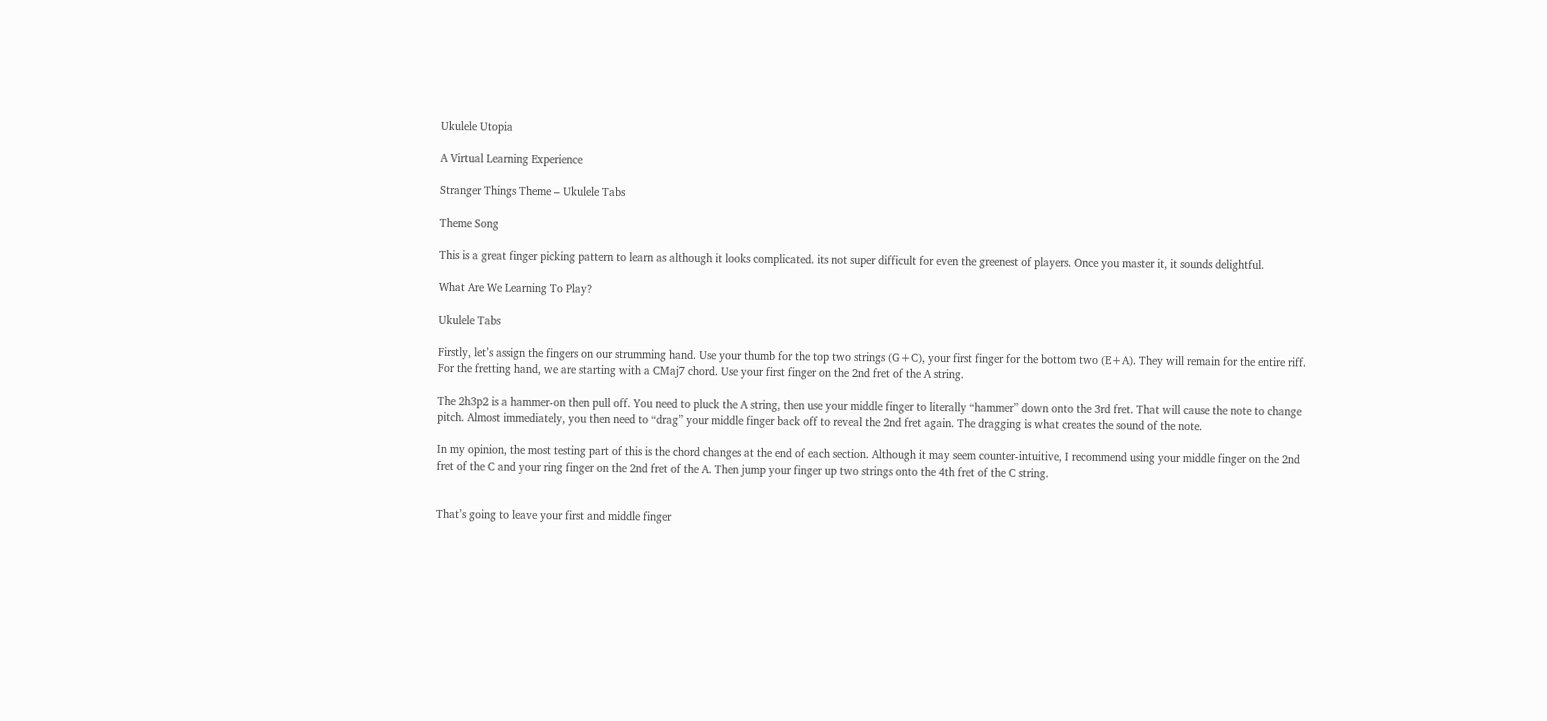Ukulele Utopia

A Virtual Learning Experience

Stranger Things Theme – Ukulele Tabs

Theme Song

This is a great finger picking pattern to learn as although it looks complicated. its not super difficult for even the greenest of players. Once you master it, it sounds delightful.

What Are We Learning To Play?

Ukulele Tabs

Firstly, let’s assign the fingers on our strumming hand. Use your thumb for the top two strings (G+C), your first finger for the bottom two (E+A). They will remain for the entire riff. For the fretting hand, we are starting with a CMaj7 chord. Use your first finger on the 2nd fret of the A string.

The 2h3p2 is a hammer-on then pull off. You need to pluck the A string, then use your middle finger to literally “hammer” down onto the 3rd fret. That will cause the note to change pitch. Almost immediately, you then need to “drag” your middle finger back off to reveal the 2nd fret again. The dragging is what creates the sound of the note.

In my opinion, the most testing part of this is the chord changes at the end of each section. Although it may seem counter-intuitive, I recommend using your middle finger on the 2nd fret of the C and your ring finger on the 2nd fret of the A. Then jump your finger up two strings onto the 4th fret of the C string.


That’s going to leave your first and middle finger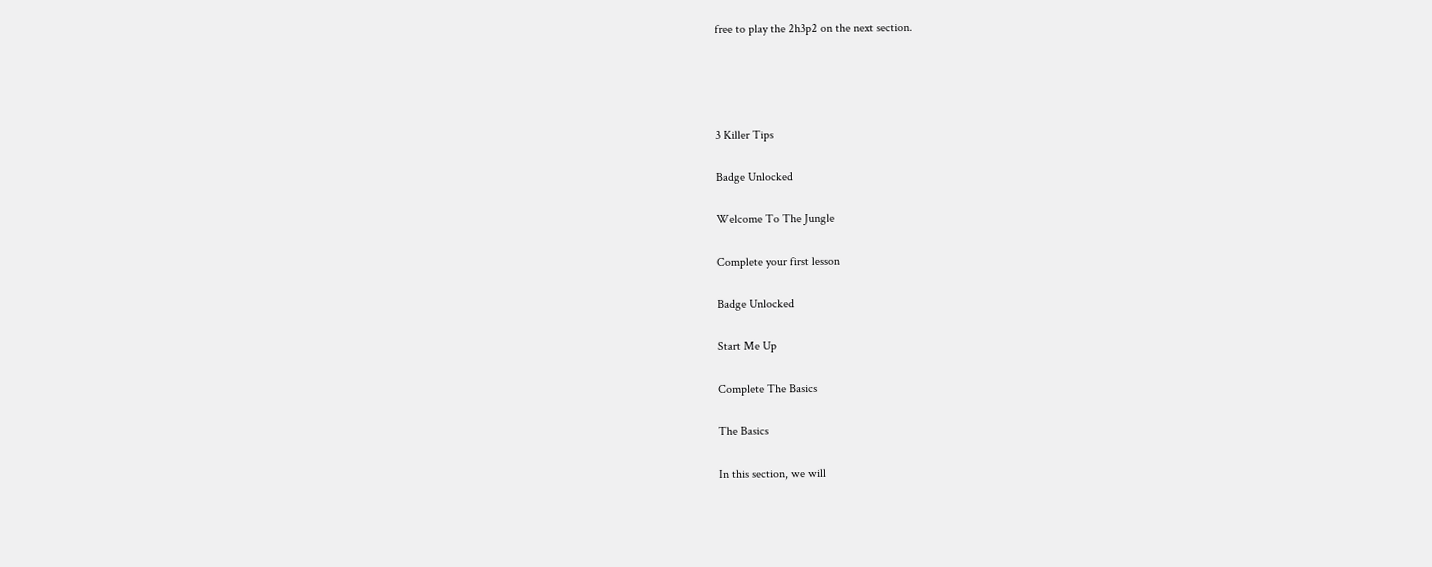free to play the 2h3p2 on the next section.




3 Killer Tips

Badge Unlocked

Welcome To The Jungle

Complete your first lesson

Badge Unlocked

Start Me Up

Complete The Basics

The Basics

In this section, we will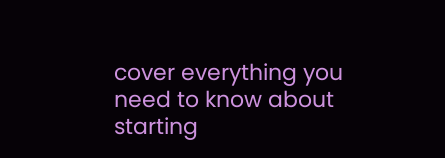cover everything you need to know about starting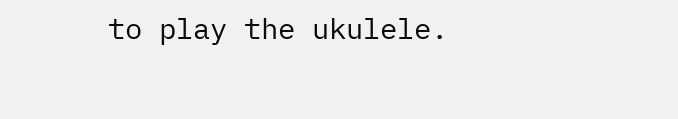to play the ukulele.